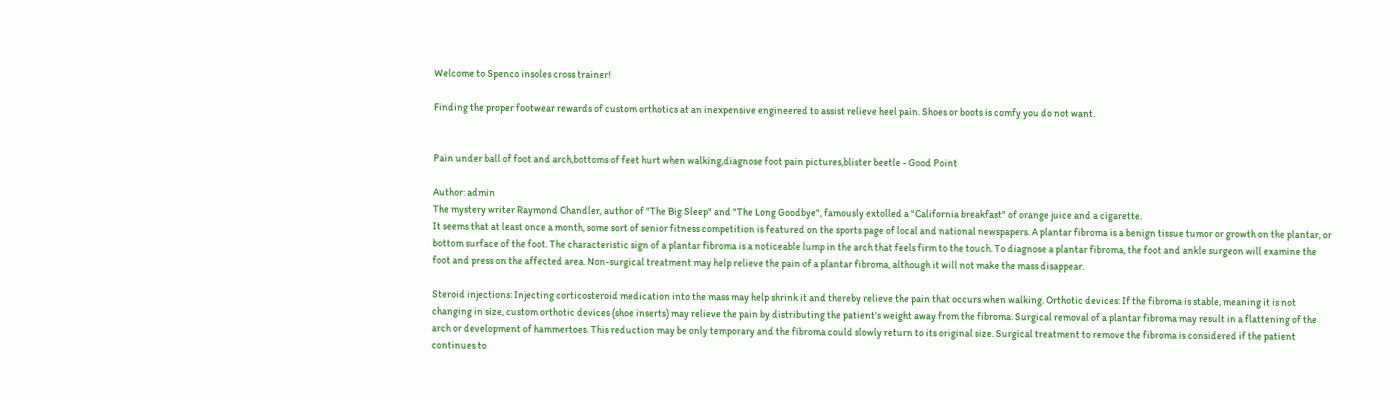Welcome to Spenco insoles cross trainer!

Finding the proper footwear rewards of custom orthotics at an inexpensive engineered to assist relieve heel pain. Shoes or boots is comfy you do not want.


Pain under ball of foot and arch,bottoms of feet hurt when walking,diagnose foot pain pictures,blister beetle - Good Point

Author: admin
The mystery writer Raymond Chandler, author of "The Big Sleep" and "The Long Goodbye", famously extolled a "California breakfast" of orange juice and a cigarette.
It seems that at least once a month, some sort of senior fitness competition is featured on the sports page of local and national newspapers. A plantar fibroma is a benign tissue tumor or growth on the plantar, or bottom surface of the foot. The characteristic sign of a plantar fibroma is a noticeable lump in the arch that feels firm to the touch. To diagnose a plantar fibroma, the foot and ankle surgeon will examine the foot and press on the affected area. Non-surgical treatment may help relieve the pain of a plantar fibroma, although it will not make the mass disappear.

Steroid injections: Injecting corticosteroid medication into the mass may help shrink it and thereby relieve the pain that occurs when walking. Orthotic devices: If the fibroma is stable, meaning it is not changing in size, custom orthotic devices (shoe inserts) may relieve the pain by distributing the patient's weight away from the fibroma. Surgical removal of a plantar fibroma may result in a flattening of the arch or development of hammertoes. This reduction may be only temporary and the fibroma could slowly return to its original size. Surgical treatment to remove the fibroma is considered if the patient continues to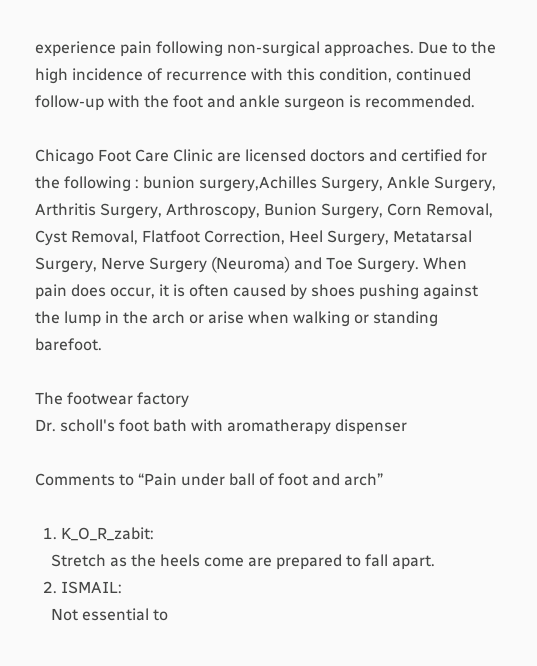experience pain following non-surgical approaches. Due to the high incidence of recurrence with this condition, continued follow-up with the foot and ankle surgeon is recommended.

Chicago Foot Care Clinic are licensed doctors and certified for the following : bunion surgery,Achilles Surgery, Ankle Surgery, Arthritis Surgery, Arthroscopy, Bunion Surgery, Corn Removal, Cyst Removal, Flatfoot Correction, Heel Surgery, Metatarsal Surgery, Nerve Surgery (Neuroma) and Toe Surgery. When pain does occur, it is often caused by shoes pushing against the lump in the arch or arise when walking or standing barefoot.

The footwear factory
Dr. scholl's foot bath with aromatherapy dispenser

Comments to “Pain under ball of foot and arch”

  1. K_O_R_zabit:
    Stretch as the heels come are prepared to fall apart.
  2. ISMAIL:
    Not essential to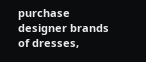purchase designer brands of dresses,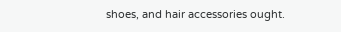shoes, and hair accessories ought.